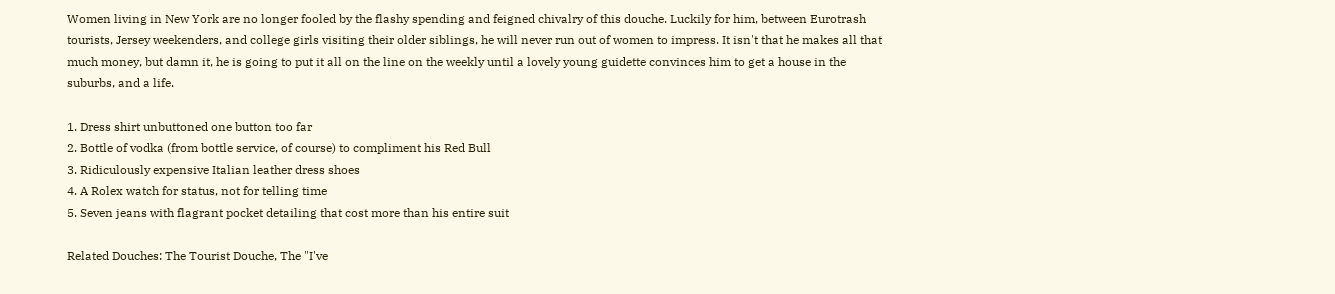Women living in New York are no longer fooled by the flashy spending and feigned chivalry of this douche. Luckily for him, between Eurotrash tourists, Jersey weekenders, and college girls visiting their older siblings, he will never run out of women to impress. It isn't that he makes all that much money, but damn it, he is going to put it all on the line on the weekly until a lovely young guidette convinces him to get a house in the suburbs, and a life.

1. Dress shirt unbuttoned one button too far
2. Bottle of vodka (from bottle service, of course) to compliment his Red Bull
3. Ridiculously expensive Italian leather dress shoes
4. A Rolex watch for status, not for telling time
5. Seven jeans with flagrant pocket detailing that cost more than his entire suit

Related Douches: The Tourist Douche, The "I've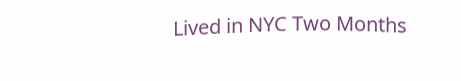Lived in NYC Two Months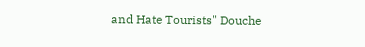and Hate Tourists" Douche